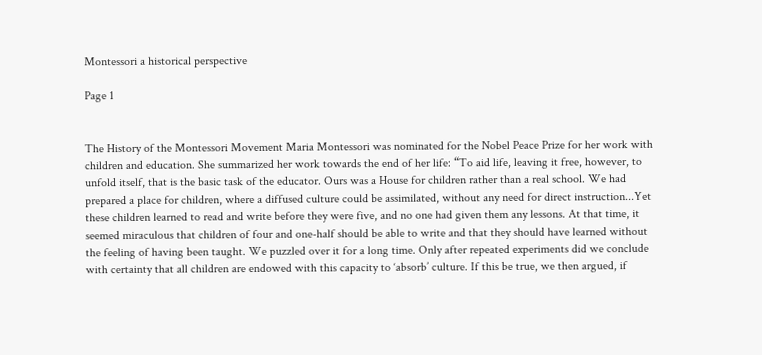Montessori a historical perspective

Page 1


The History of the Montessori Movement Maria Montessori was nominated for the Nobel Peace Prize for her work with children and education. She summarized her work towards the end of her life: “To aid life, leaving it free, however, to unfold itself, that is the basic task of the educator. Ours was a House for children rather than a real school. We had prepared a place for children, where a diffused culture could be assimilated, without any need for direct instruction...Yet these children learned to read and write before they were five, and no one had given them any lessons. At that time, it seemed miraculous that children of four and one-half should be able to write and that they should have learned without the feeling of having been taught. We puzzled over it for a long time. Only after repeated experiments did we conclude with certainty that all children are endowed with this capacity to ‘absorb’ culture. If this be true, we then argued, if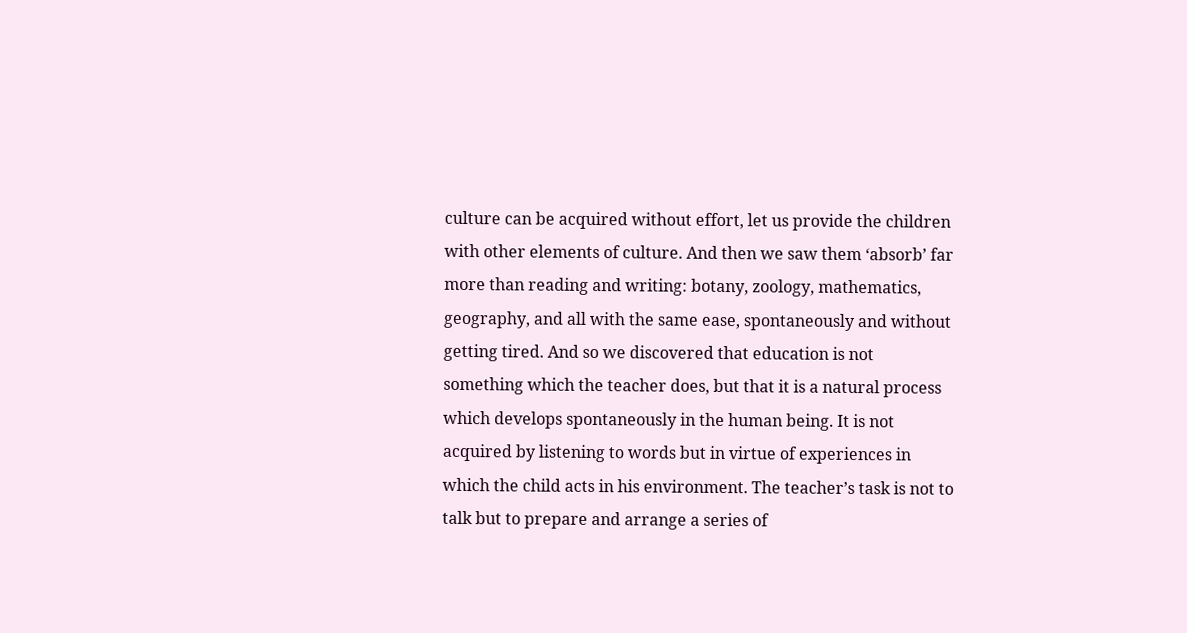culture can be acquired without effort, let us provide the children with other elements of culture. And then we saw them ‘absorb’ far more than reading and writing: botany, zoology, mathematics, geography, and all with the same ease, spontaneously and without getting tired. And so we discovered that education is not something which the teacher does, but that it is a natural process which develops spontaneously in the human being. It is not acquired by listening to words but in virtue of experiences in which the child acts in his environment. The teacher’s task is not to talk but to prepare and arrange a series of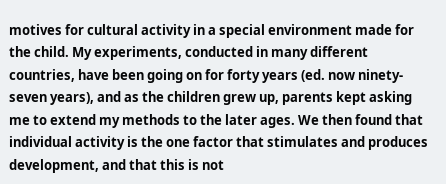motives for cultural activity in a special environment made for the child. My experiments, conducted in many different countries, have been going on for forty years (ed. now ninety-seven years), and as the children grew up, parents kept asking me to extend my methods to the later ages. We then found that individual activity is the one factor that stimulates and produces development, and that this is not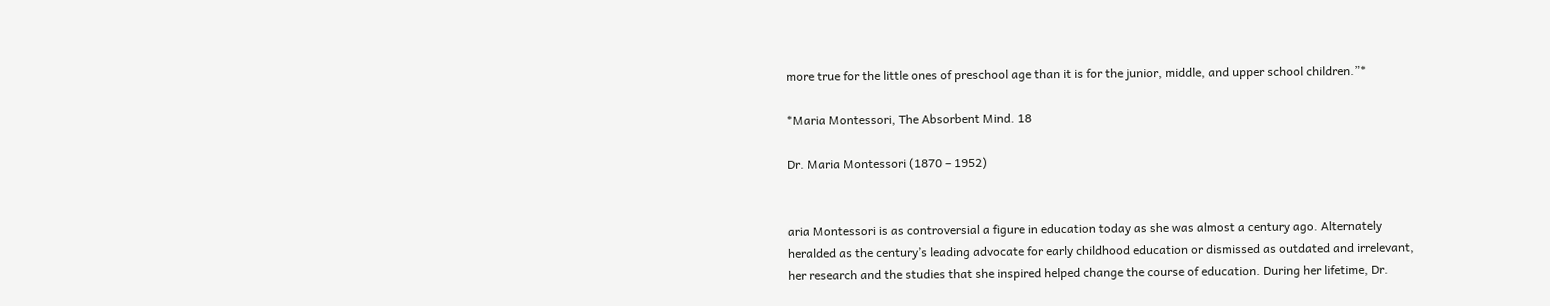more true for the little ones of preschool age than it is for the junior, middle, and upper school children.”*

*Maria Montessori, The Absorbent Mind. 18

Dr. Maria Montessori (1870 – 1952)


aria Montessori is as controversial a figure in education today as she was almost a century ago. Alternately heralded as the century’s leading advocate for early childhood education or dismissed as outdated and irrelevant, her research and the studies that she inspired helped change the course of education. During her lifetime, Dr.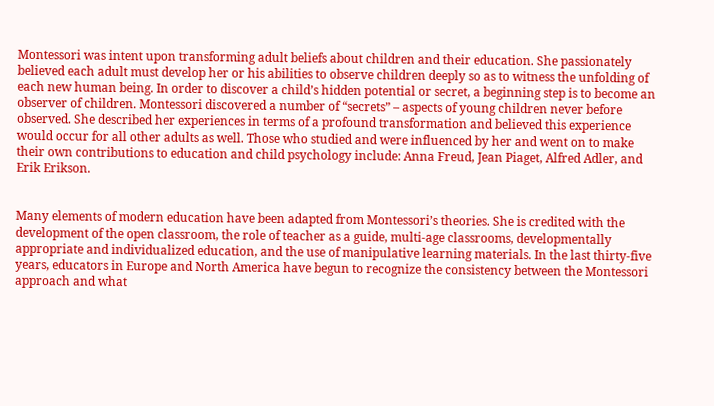Montessori was intent upon transforming adult beliefs about children and their education. She passionately believed each adult must develop her or his abilities to observe children deeply so as to witness the unfolding of each new human being. In order to discover a child’s hidden potential or secret, a beginning step is to become an observer of children. Montessori discovered a number of “secrets” – aspects of young children never before observed. She described her experiences in terms of a profound transformation and believed this experience would occur for all other adults as well. Those who studied and were influenced by her and went on to make their own contributions to education and child psychology include: Anna Freud, Jean Piaget, Alfred Adler, and Erik Erikson.


Many elements of modern education have been adapted from Montessori’s theories. She is credited with the development of the open classroom, the role of teacher as a guide, multi-age classrooms, developmentally appropriate and individualized education, and the use of manipulative learning materials. In the last thirty-five years, educators in Europe and North America have begun to recognize the consistency between the Montessori approach and what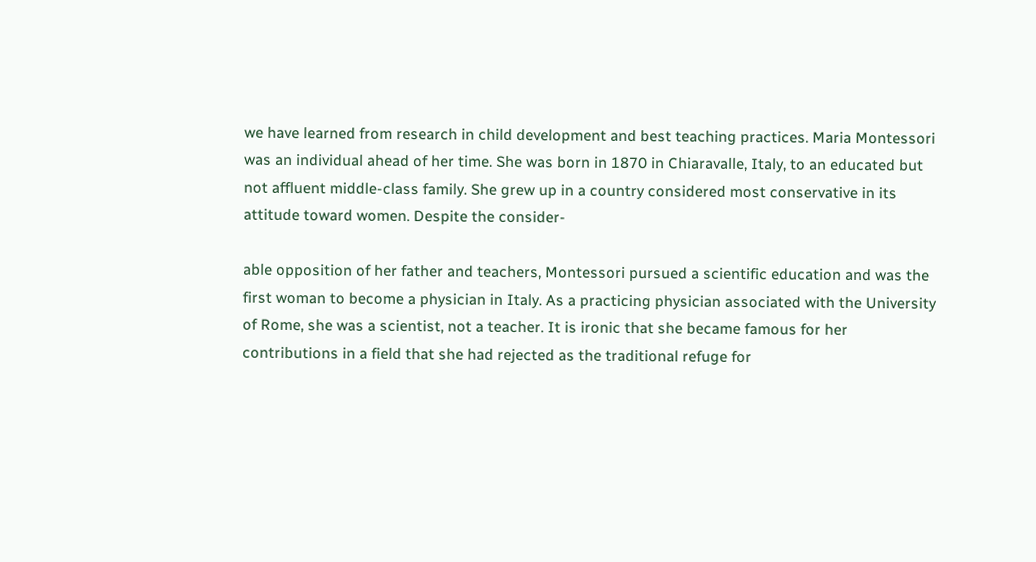we have learned from research in child development and best teaching practices. Maria Montessori was an individual ahead of her time. She was born in 1870 in Chiaravalle, Italy, to an educated but not affluent middle-class family. She grew up in a country considered most conservative in its attitude toward women. Despite the consider-

able opposition of her father and teachers, Montessori pursued a scientific education and was the first woman to become a physician in Italy. As a practicing physician associated with the University of Rome, she was a scientist, not a teacher. It is ironic that she became famous for her contributions in a field that she had rejected as the traditional refuge for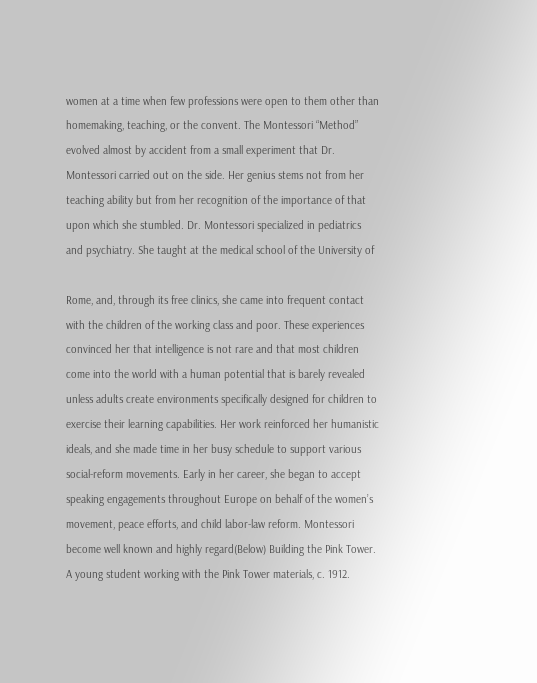women at a time when few professions were open to them other than homemaking, teaching, or the convent. The Montessori “Method” evolved almost by accident from a small experiment that Dr. Montessori carried out on the side. Her genius stems not from her teaching ability but from her recognition of the importance of that upon which she stumbled. Dr. Montessori specialized in pediatrics and psychiatry. She taught at the medical school of the University of

Rome, and, through its free clinics, she came into frequent contact with the children of the working class and poor. These experiences convinced her that intelligence is not rare and that most children come into the world with a human potential that is barely revealed unless adults create environments specifically designed for children to exercise their learning capabilities. Her work reinforced her humanistic ideals, and she made time in her busy schedule to support various social-reform movements. Early in her career, she began to accept speaking engagements throughout Europe on behalf of the women’s movement, peace efforts, and child labor-law reform. Montessori become well known and highly regard(Below) Building the Pink Tower. A young student working with the Pink Tower materials, c. 1912.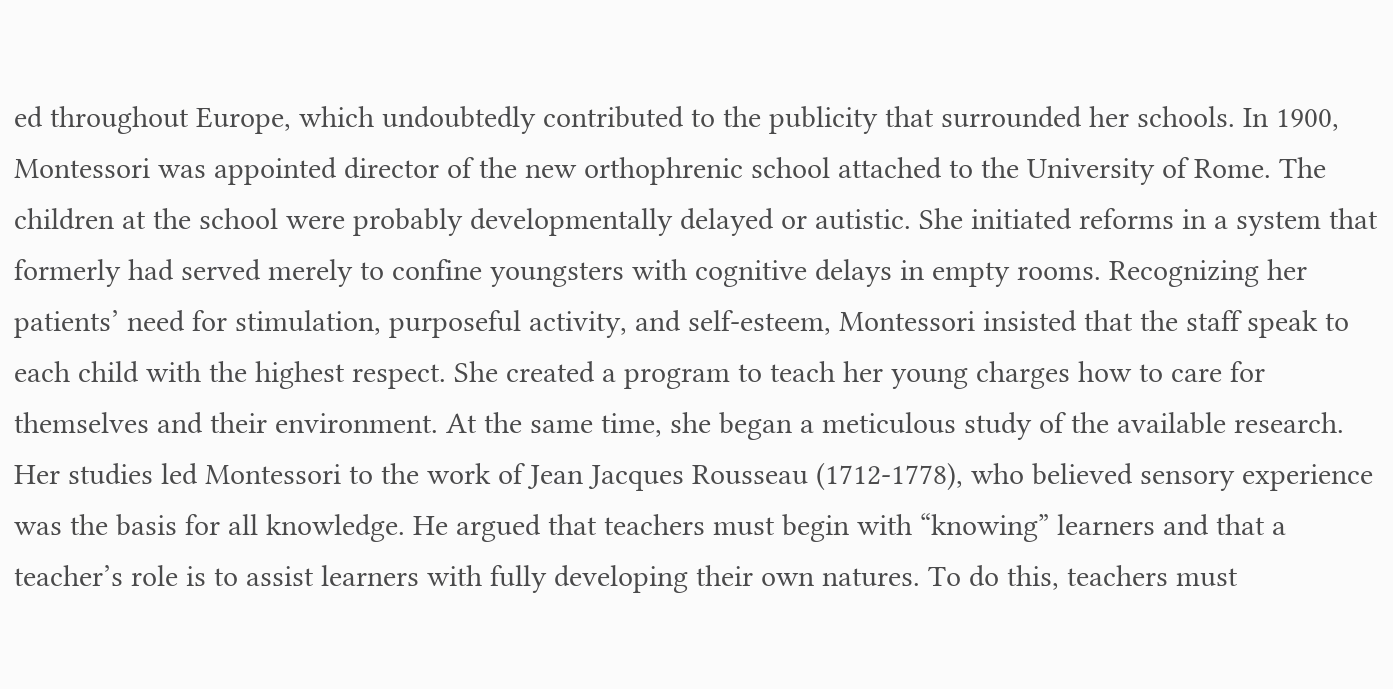ed throughout Europe, which undoubtedly contributed to the publicity that surrounded her schools. In 1900, Montessori was appointed director of the new orthophrenic school attached to the University of Rome. The children at the school were probably developmentally delayed or autistic. She initiated reforms in a system that formerly had served merely to confine youngsters with cognitive delays in empty rooms. Recognizing her patients’ need for stimulation, purposeful activity, and self-esteem, Montessori insisted that the staff speak to each child with the highest respect. She created a program to teach her young charges how to care for themselves and their environment. At the same time, she began a meticulous study of the available research. Her studies led Montessori to the work of Jean Jacques Rousseau (1712-1778), who believed sensory experience was the basis for all knowledge. He argued that teachers must begin with “knowing” learners and that a teacher’s role is to assist learners with fully developing their own natures. To do this, teachers must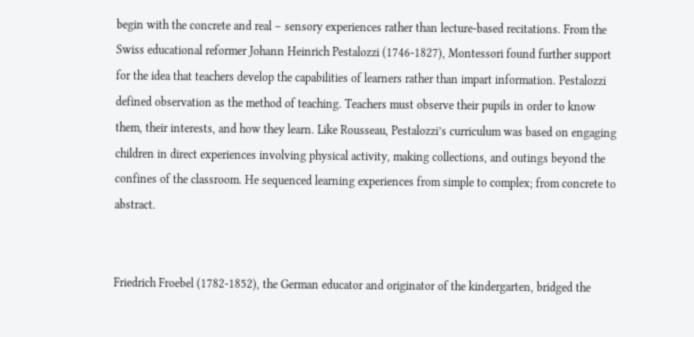begin with the concrete and real – sensory experiences rather than lecture-based recitations. From the Swiss educational reformer Johann Heinrich Pestalozzi (1746-1827), Montessori found further support for the idea that teachers develop the capabilities of learners rather than impart information. Pestalozzi defined observation as the method of teaching. Teachers must observe their pupils in order to know them, their interests, and how they learn. Like Rousseau, Pestalozzi’s curriculum was based on engaging children in direct experiences involving physical activity, making collections, and outings beyond the confines of the classroom. He sequenced learning experiences from simple to complex; from concrete to abstract.


Friedrich Froebel (1782-1852), the German educator and originator of the kindergarten, bridged the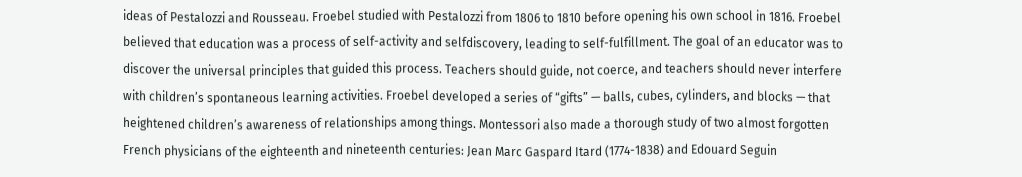ideas of Pestalozzi and Rousseau. Froebel studied with Pestalozzi from 1806 to 1810 before opening his own school in 1816. Froebel believed that education was a process of self-activity and selfdiscovery, leading to self-fulfillment. The goal of an educator was to discover the universal principles that guided this process. Teachers should guide, not coerce, and teachers should never interfere with children’s spontaneous learning activities. Froebel developed a series of “gifts” — balls, cubes, cylinders, and blocks — that heightened children’s awareness of relationships among things. Montessori also made a thorough study of two almost forgotten French physicians of the eighteenth and nineteenth centuries: Jean Marc Gaspard Itard (1774-1838) and Edouard Seguin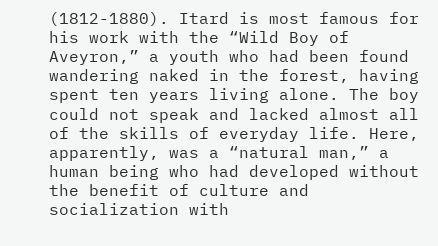(1812-1880). Itard is most famous for his work with the “Wild Boy of Aveyron,” a youth who had been found wandering naked in the forest, having spent ten years living alone. The boy could not speak and lacked almost all of the skills of everyday life. Here, apparently, was a “natural man,” a human being who had developed without the benefit of culture and socialization with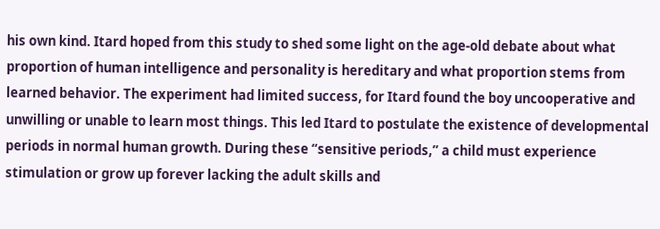his own kind. Itard hoped from this study to shed some light on the age-old debate about what proportion of human intelligence and personality is hereditary and what proportion stems from learned behavior. The experiment had limited success, for Itard found the boy uncooperative and unwilling or unable to learn most things. This led Itard to postulate the existence of developmental periods in normal human growth. During these “sensitive periods,” a child must experience stimulation or grow up forever lacking the adult skills and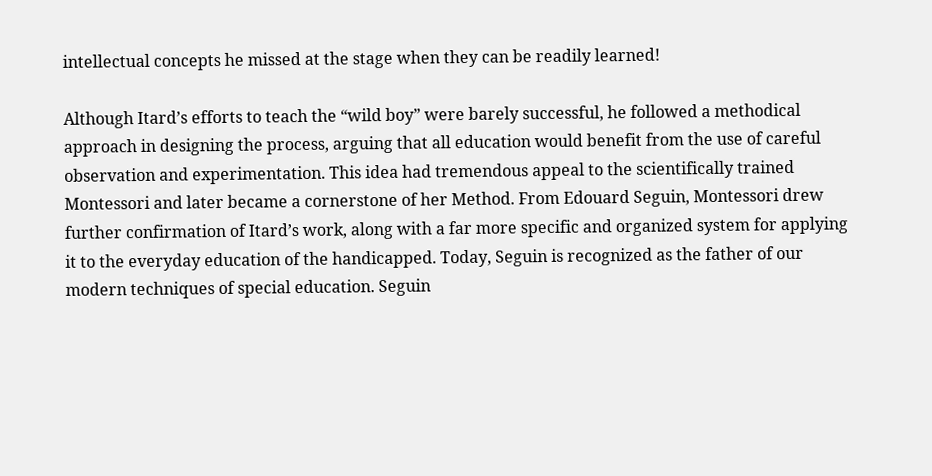intellectual concepts he missed at the stage when they can be readily learned!

Although Itard’s efforts to teach the “wild boy” were barely successful, he followed a methodical approach in designing the process, arguing that all education would benefit from the use of careful observation and experimentation. This idea had tremendous appeal to the scientifically trained Montessori and later became a cornerstone of her Method. From Edouard Seguin, Montessori drew further confirmation of Itard’s work, along with a far more specific and organized system for applying it to the everyday education of the handicapped. Today, Seguin is recognized as the father of our modern techniques of special education. Seguin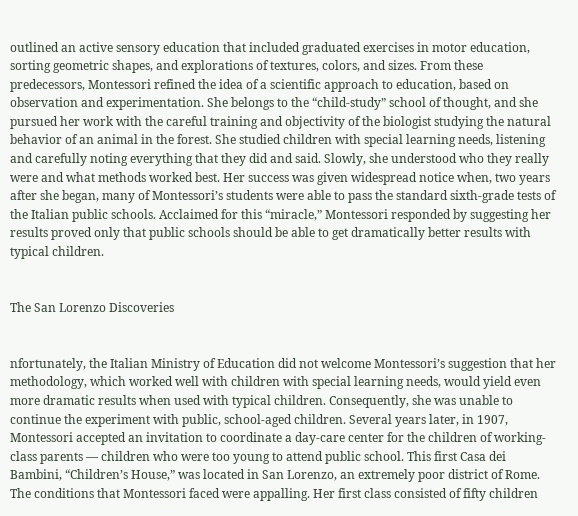outlined an active sensory education that included graduated exercises in motor education, sorting geometric shapes, and explorations of textures, colors, and sizes. From these predecessors, Montessori refined the idea of a scientific approach to education, based on observation and experimentation. She belongs to the “child-study” school of thought, and she pursued her work with the careful training and objectivity of the biologist studying the natural behavior of an animal in the forest. She studied children with special learning needs, listening and carefully noting everything that they did and said. Slowly, she understood who they really were and what methods worked best. Her success was given widespread notice when, two years after she began, many of Montessori’s students were able to pass the standard sixth-grade tests of the Italian public schools. Acclaimed for this “miracle,” Montessori responded by suggesting her results proved only that public schools should be able to get dramatically better results with typical children.


The San Lorenzo Discoveries


nfortunately, the Italian Ministry of Education did not welcome Montessori’s suggestion that her methodology, which worked well with children with special learning needs, would yield even more dramatic results when used with typical children. Consequently, she was unable to continue the experiment with public, school-aged children. Several years later, in 1907, Montessori accepted an invitation to coordinate a day-care center for the children of working-class parents — children who were too young to attend public school. This first Casa dei Bambini, “Children’s House,” was located in San Lorenzo, an extremely poor district of Rome. The conditions that Montessori faced were appalling. Her first class consisted of fifty children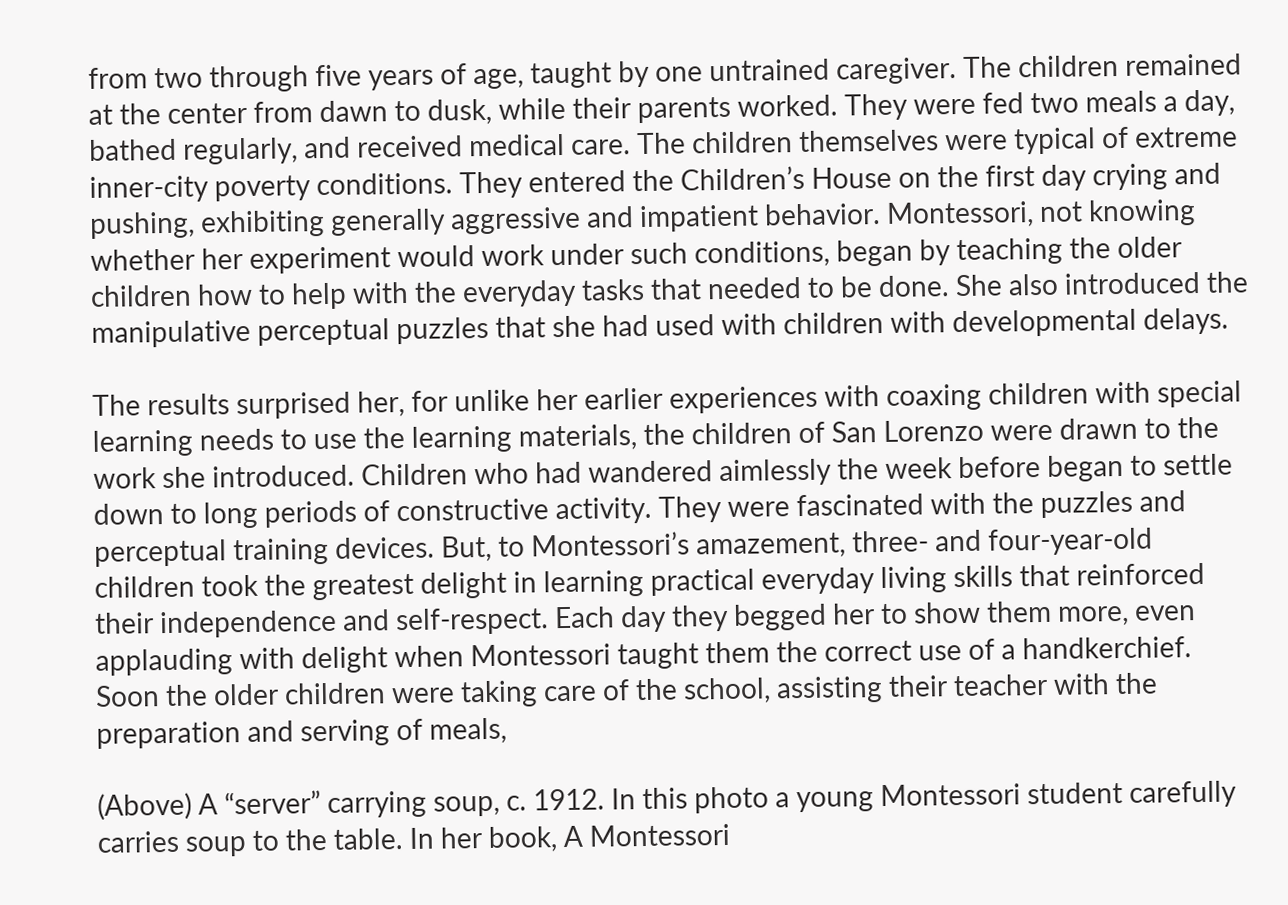from two through five years of age, taught by one untrained caregiver. The children remained at the center from dawn to dusk, while their parents worked. They were fed two meals a day, bathed regularly, and received medical care. The children themselves were typical of extreme inner-city poverty conditions. They entered the Children’s House on the first day crying and pushing, exhibiting generally aggressive and impatient behavior. Montessori, not knowing whether her experiment would work under such conditions, began by teaching the older children how to help with the everyday tasks that needed to be done. She also introduced the manipulative perceptual puzzles that she had used with children with developmental delays.

The results surprised her, for unlike her earlier experiences with coaxing children with special learning needs to use the learning materials, the children of San Lorenzo were drawn to the work she introduced. Children who had wandered aimlessly the week before began to settle down to long periods of constructive activity. They were fascinated with the puzzles and perceptual training devices. But, to Montessori’s amazement, three- and four-year-old children took the greatest delight in learning practical everyday living skills that reinforced their independence and self-respect. Each day they begged her to show them more, even applauding with delight when Montessori taught them the correct use of a handkerchief. Soon the older children were taking care of the school, assisting their teacher with the preparation and serving of meals,

(Above) A “server” carrying soup, c. 1912. In this photo a young Montessori student carefully carries soup to the table. In her book, A Montessori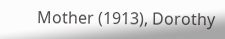Mother (1913), Dorothy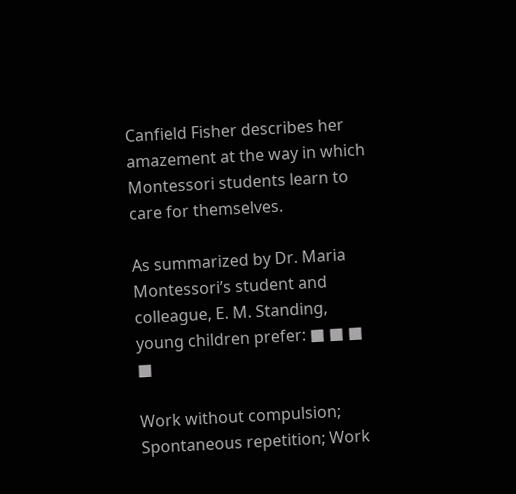Canfield Fisher describes her amazement at the way in which Montessori students learn to care for themselves.

As summarized by Dr. Maria Montessori’s student and colleague, E. M. Standing, young children prefer: ■ ■ ■ ■

Work without compulsion; Spontaneous repetition; Work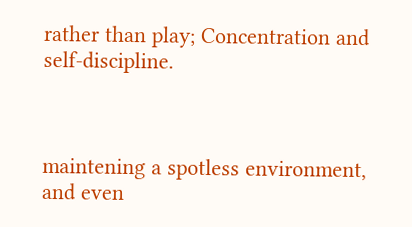rather than play; Concentration and self-discipline.



maintening a spotless environment, and even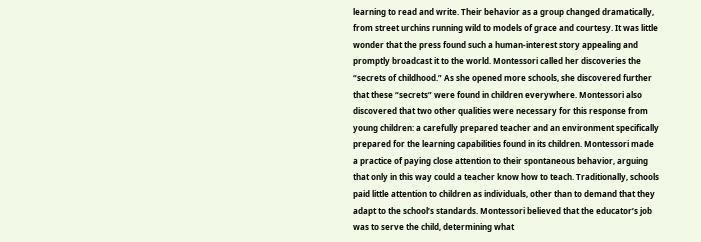learning to read and write. Their behavior as a group changed dramatically, from street urchins running wild to models of grace and courtesy. It was little wonder that the press found such a human-interest story appealing and promptly broadcast it to the world. Montessori called her discoveries the “secrets of childhood.” As she opened more schools, she discovered further that these “secrets” were found in children everywhere. Montessori also discovered that two other qualities were necessary for this response from young children: a carefully prepared teacher and an environment specifically prepared for the learning capabilities found in its children. Montessori made a practice of paying close attention to their spontaneous behavior, arguing that only in this way could a teacher know how to teach. Traditionally, schools paid little attention to children as individuals, other than to demand that they adapt to the school’s standards. Montessori believed that the educator’s job was to serve the child, determining what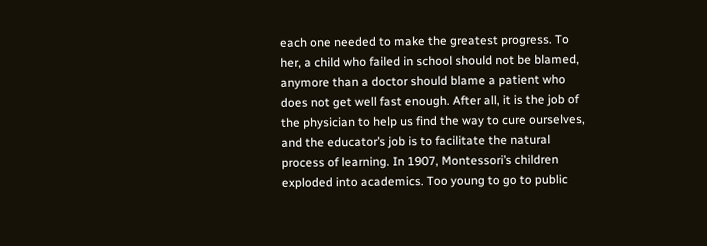each one needed to make the greatest progress. To her, a child who failed in school should not be blamed, anymore than a doctor should blame a patient who does not get well fast enough. After all, it is the job of the physician to help us find the way to cure ourselves, and the educator’s job is to facilitate the natural process of learning. In 1907, Montessori’s children exploded into academics. Too young to go to public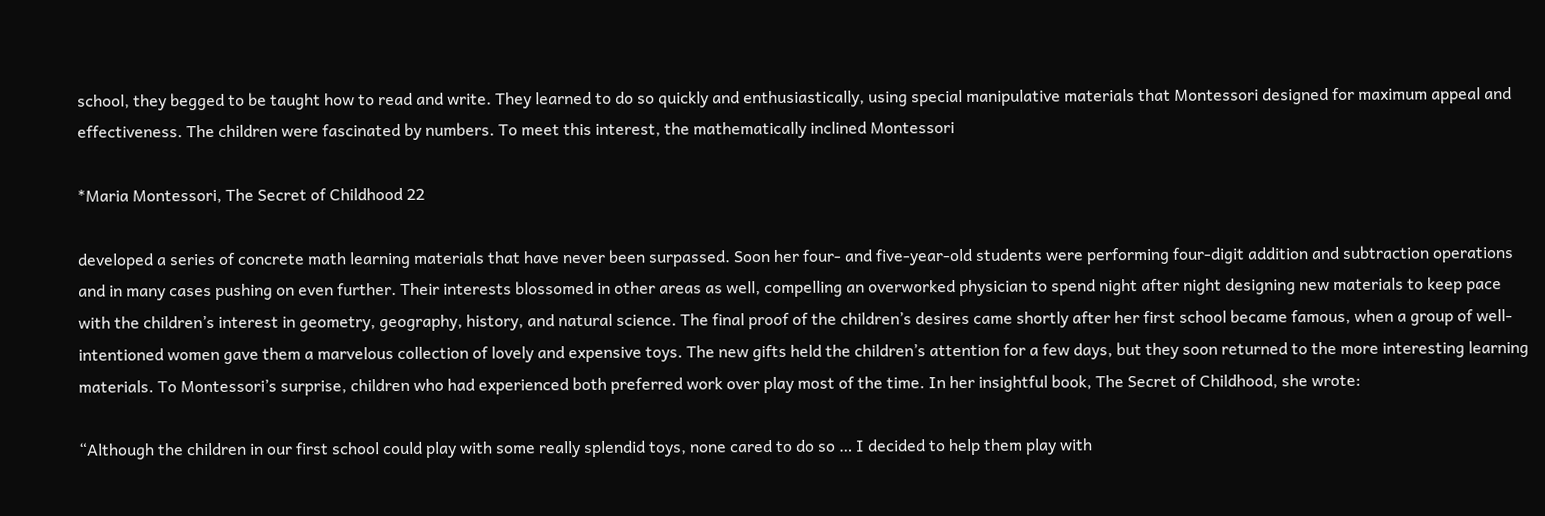school, they begged to be taught how to read and write. They learned to do so quickly and enthusiastically, using special manipulative materials that Montessori designed for maximum appeal and effectiveness. The children were fascinated by numbers. To meet this interest, the mathematically inclined Montessori

*Maria Montessori, The Secret of Childhood 22

developed a series of concrete math learning materials that have never been surpassed. Soon her four- and five-year-old students were performing four-digit addition and subtraction operations and in many cases pushing on even further. Their interests blossomed in other areas as well, compelling an overworked physician to spend night after night designing new materials to keep pace with the children’s interest in geometry, geography, history, and natural science. The final proof of the children’s desires came shortly after her first school became famous, when a group of well-intentioned women gave them a marvelous collection of lovely and expensive toys. The new gifts held the children’s attention for a few days, but they soon returned to the more interesting learning materials. To Montessori’s surprise, children who had experienced both preferred work over play most of the time. In her insightful book, The Secret of Childhood, she wrote:

“Although the children in our first school could play with some really splendid toys, none cared to do so … I decided to help them play with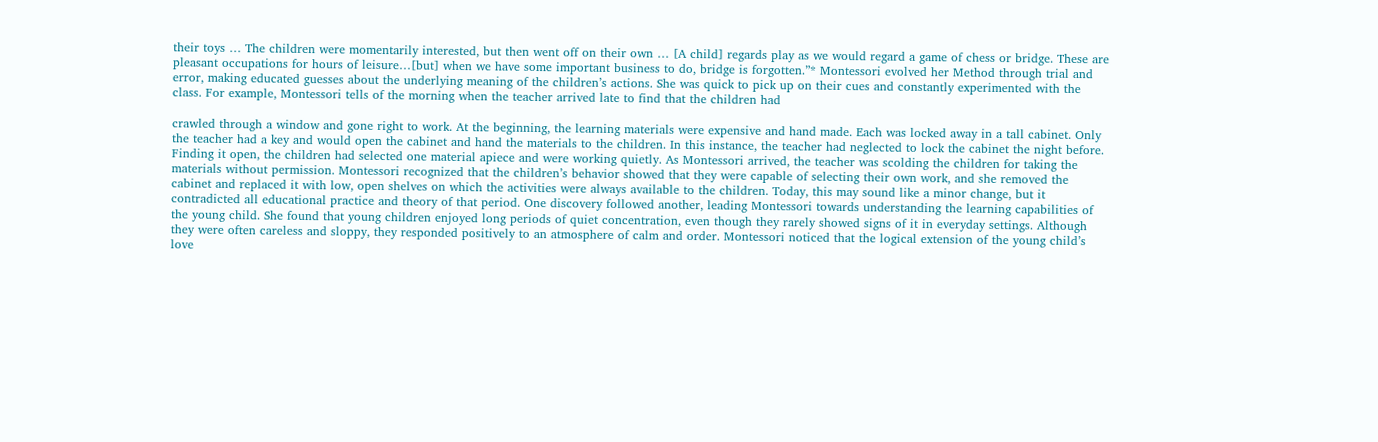their toys … The children were momentarily interested, but then went off on their own … [A child] regards play as we would regard a game of chess or bridge. These are pleasant occupations for hours of leisure…[but] when we have some important business to do, bridge is forgotten.”* Montessori evolved her Method through trial and error, making educated guesses about the underlying meaning of the children’s actions. She was quick to pick up on their cues and constantly experimented with the class. For example, Montessori tells of the morning when the teacher arrived late to find that the children had

crawled through a window and gone right to work. At the beginning, the learning materials were expensive and hand made. Each was locked away in a tall cabinet. Only the teacher had a key and would open the cabinet and hand the materials to the children. In this instance, the teacher had neglected to lock the cabinet the night before. Finding it open, the children had selected one material apiece and were working quietly. As Montessori arrived, the teacher was scolding the children for taking the materials without permission. Montessori recognized that the children’s behavior showed that they were capable of selecting their own work, and she removed the cabinet and replaced it with low, open shelves on which the activities were always available to the children. Today, this may sound like a minor change, but it contradicted all educational practice and theory of that period. One discovery followed another, leading Montessori towards understanding the learning capabilities of the young child. She found that young children enjoyed long periods of quiet concentration, even though they rarely showed signs of it in everyday settings. Although they were often careless and sloppy, they responded positively to an atmosphere of calm and order. Montessori noticed that the logical extension of the young child’s love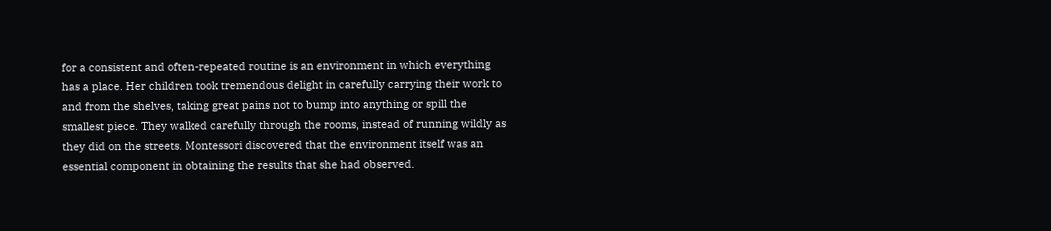for a consistent and often-repeated routine is an environment in which everything has a place. Her children took tremendous delight in carefully carrying their work to and from the shelves, taking great pains not to bump into anything or spill the smallest piece. They walked carefully through the rooms, instead of running wildly as they did on the streets. Montessori discovered that the environment itself was an essential component in obtaining the results that she had observed.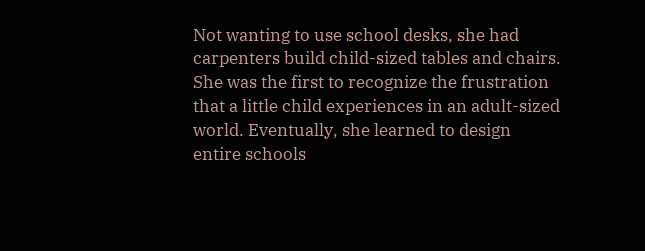Not wanting to use school desks, she had carpenters build child-sized tables and chairs. She was the first to recognize the frustration that a little child experiences in an adult-sized world. Eventually, she learned to design entire schools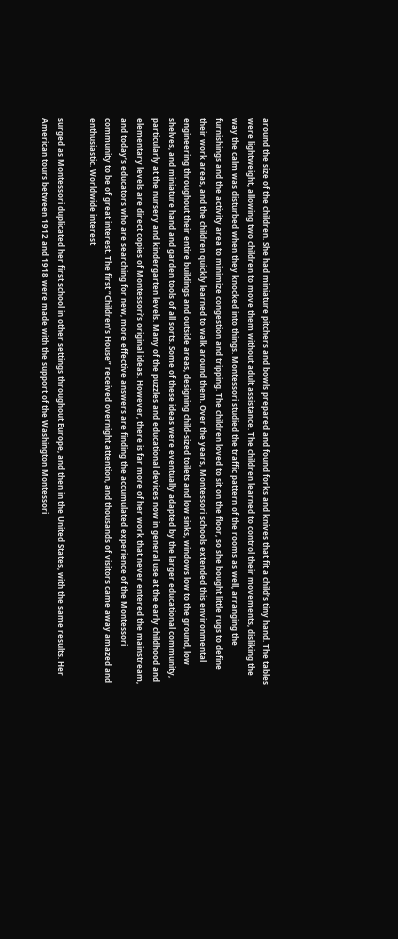around the size of the children. She had miniature pitchers and bowls prepared and found forks and knives that fit a child’s tiny hand. The tables were lightweight, allowing two children to move them without adult assistance. The children learned to control their movements, disliking the way the calm was disturbed when they knocked into things. Montessori studied the traffic pattern of the rooms as well, arranging the furnishings and the activity area to minimize congestion and tripping. The children loved to sit on the floor, so she bought little rugs to define their work areas, and the children quickly learned to walk around them. Over the years, Montessori schools extended this environmental engineering throughout their entire buildings and outside areas, designing child-sized toilets and low sinks, windows low to the ground, low shelves, and miniature hand and garden tools of all sorts. Some of these ideas were eventually adapted by the larger educational community, particularly at the nursery and kindergarten levels. Many of the puzzles and educational devices now in general use at the early childhood and elementary levels are direct copies of Montessori’s original ideas. However, there is far more of her work that never entered the mainstream, and today’s educators who are searching for new, more effective answers are finding the accumulated experience of the Montessori community to be of great interest. The first “Children’s House” received overnight attention, and thousands of visitors came away amazed and enthusiastic. Worldwide interest

surged as Montessori duplicated her first school in other settings throughout Europe, and then in the United States, with the same results. Her American tours between 1912 and 1918 were made with the support of the Washington Montessori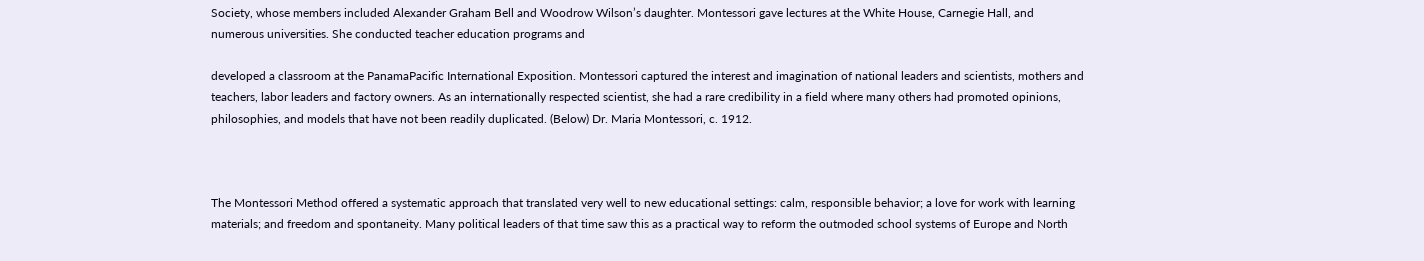Society, whose members included Alexander Graham Bell and Woodrow Wilson’s daughter. Montessori gave lectures at the White House, Carnegie Hall, and numerous universities. She conducted teacher education programs and

developed a classroom at the PanamaPacific International Exposition. Montessori captured the interest and imagination of national leaders and scientists, mothers and teachers, labor leaders and factory owners. As an internationally respected scientist, she had a rare credibility in a field where many others had promoted opinions, philosophies, and models that have not been readily duplicated. (Below) Dr. Maria Montessori, c. 1912.



The Montessori Method offered a systematic approach that translated very well to new educational settings: calm, responsible behavior; a love for work with learning materials; and freedom and spontaneity. Many political leaders of that time saw this as a practical way to reform the outmoded school systems of Europe and North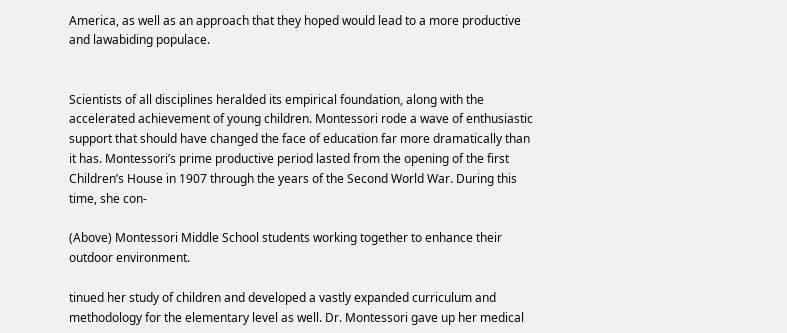America, as well as an approach that they hoped would lead to a more productive and lawabiding populace.


Scientists of all disciplines heralded its empirical foundation, along with the accelerated achievement of young children. Montessori rode a wave of enthusiastic support that should have changed the face of education far more dramatically than it has. Montessori’s prime productive period lasted from the opening of the first Children’s House in 1907 through the years of the Second World War. During this time, she con-

(Above) Montessori Middle School students working together to enhance their outdoor environment.

tinued her study of children and developed a vastly expanded curriculum and methodology for the elementary level as well. Dr. Montessori gave up her medical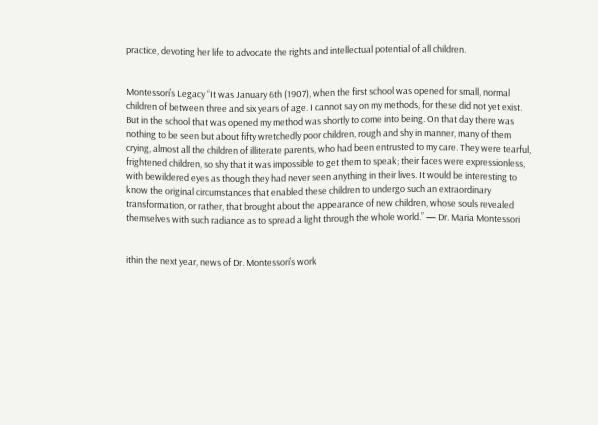practice, devoting her life to advocate the rights and intellectual potential of all children.


Montessori’s Legacy “It was January 6th (1907), when the first school was opened for small, normal children of between three and six years of age. I cannot say on my methods, for these did not yet exist. But in the school that was opened my method was shortly to come into being. On that day there was nothing to be seen but about fifty wretchedly poor children, rough and shy in manner, many of them crying, almost all the children of illiterate parents, who had been entrusted to my care. They were tearful, frightened children, so shy that it was impossible to get them to speak; their faces were expressionless, with bewildered eyes as though they had never seen anything in their lives. It would be interesting to know the original circumstances that enabled these children to undergo such an extraordinary transformation, or rather, that brought about the appearance of new children, whose souls revealed themselves with such radiance as to spread a light through the whole world.” — Dr. Maria Montessori


ithin the next year, news of Dr. Montessori’s work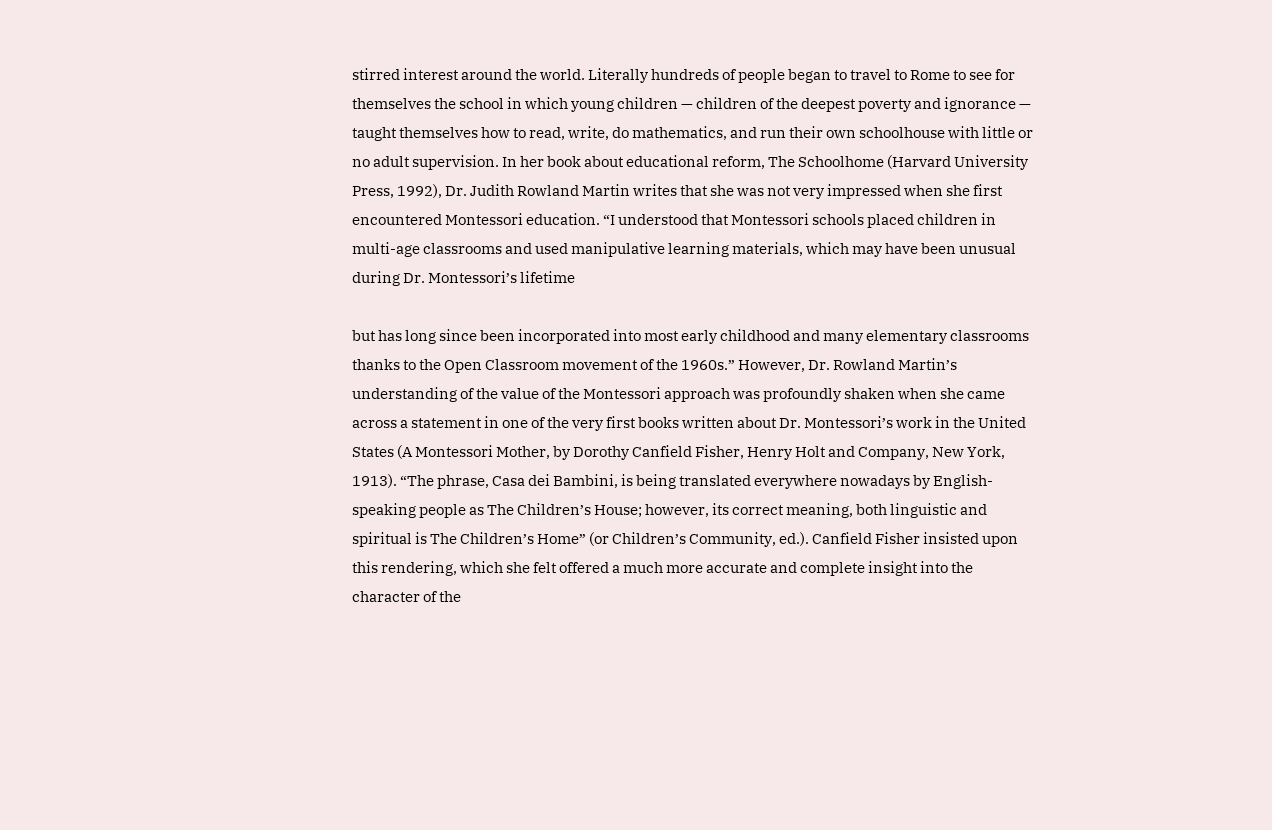stirred interest around the world. Literally hundreds of people began to travel to Rome to see for themselves the school in which young children — children of the deepest poverty and ignorance — taught themselves how to read, write, do mathematics, and run their own schoolhouse with little or no adult supervision. In her book about educational reform, The Schoolhome (Harvard University Press, 1992), Dr. Judith Rowland Martin writes that she was not very impressed when she first encountered Montessori education. “I understood that Montessori schools placed children in multi-age classrooms and used manipulative learning materials, which may have been unusual during Dr. Montessori’s lifetime

but has long since been incorporated into most early childhood and many elementary classrooms thanks to the Open Classroom movement of the 1960s.” However, Dr. Rowland Martin’s understanding of the value of the Montessori approach was profoundly shaken when she came across a statement in one of the very first books written about Dr. Montessori’s work in the United States (A Montessori Mother, by Dorothy Canfield Fisher, Henry Holt and Company, New York, 1913). “The phrase, Casa dei Bambini, is being translated everywhere nowadays by English-speaking people as The Children’s House; however, its correct meaning, both linguistic and spiritual is The Children’s Home” (or Children’s Community, ed.). Canfield Fisher insisted upon this rendering, which she felt offered a much more accurate and complete insight into the character of the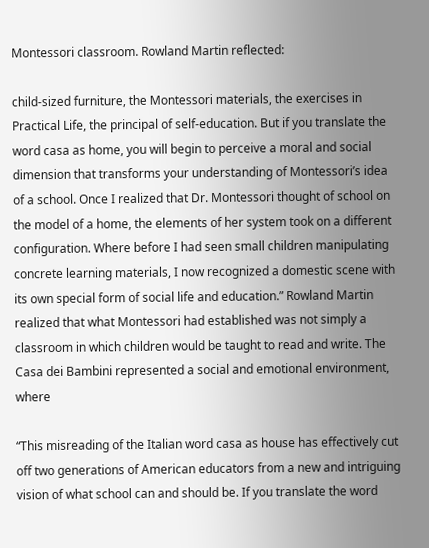Montessori classroom. Rowland Martin reflected:

child-sized furniture, the Montessori materials, the exercises in Practical Life, the principal of self-education. But if you translate the word casa as home, you will begin to perceive a moral and social dimension that transforms your understanding of Montessori’s idea of a school. Once I realized that Dr. Montessori thought of school on the model of a home, the elements of her system took on a different configuration. Where before I had seen small children manipulating concrete learning materials, I now recognized a domestic scene with its own special form of social life and education.” Rowland Martin realized that what Montessori had established was not simply a classroom in which children would be taught to read and write. The Casa dei Bambini represented a social and emotional environment, where

“This misreading of the Italian word casa as house has effectively cut off two generations of American educators from a new and intriguing vision of what school can and should be. If you translate the word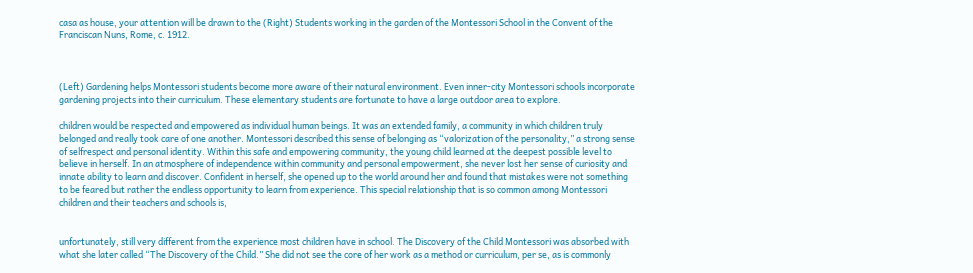casa as house, your attention will be drawn to the (Right) Students working in the garden of the Montessori School in the Convent of the Franciscan Nuns, Rome, c. 1912.



(Left) Gardening helps Montessori students become more aware of their natural environment. Even inner-city Montessori schools incorporate gardening projects into their curriculum. These elementary students are fortunate to have a large outdoor area to explore.

children would be respected and empowered as individual human beings. It was an extended family, a community in which children truly belonged and really took care of one another. Montessori described this sense of belonging as “valorization of the personality,” a strong sense of selfrespect and personal identity. Within this safe and empowering community, the young child learned at the deepest possible level to believe in herself. In an atmosphere of independence within community and personal empowerment, she never lost her sense of curiosity and innate ability to learn and discover. Confident in herself, she opened up to the world around her and found that mistakes were not something to be feared but rather the endless opportunity to learn from experience. This special relationship that is so common among Montessori children and their teachers and schools is,


unfortunately, still very different from the experience most children have in school. The Discovery of the Child Montessori was absorbed with what she later called “The Discovery of the Child.” She did not see the core of her work as a method or curriculum, per se, as is commonly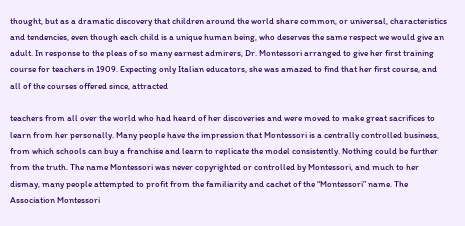thought, but as a dramatic discovery that children around the world share common, or universal, characteristics and tendencies, even though each child is a unique human being, who deserves the same respect we would give an adult. In response to the pleas of so many earnest admirers, Dr. Montessori arranged to give her first training course for teachers in 1909. Expecting only Italian educators, she was amazed to find that her first course, and all of the courses offered since, attracted

teachers from all over the world who had heard of her discoveries and were moved to make great sacrifices to learn from her personally. Many people have the impression that Montessori is a centrally controlled business, from which schools can buy a franchise and learn to replicate the model consistently. Nothing could be further from the truth. The name Montessori was never copyrighted or controlled by Montessori, and much to her dismay, many people attempted to profit from the familiarity and cachet of the “Montessori” name. The Association Montessori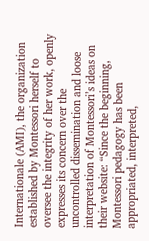Internationale (AMI), the organization established by Montessori herself to oversee the integrity of her work, openly expresses its concern over the uncontrolled dissemination and loose interpretation of Montessori’s ideas on their website: “Since the beginning, Montessori pedagogy has been appropriated, interpreted,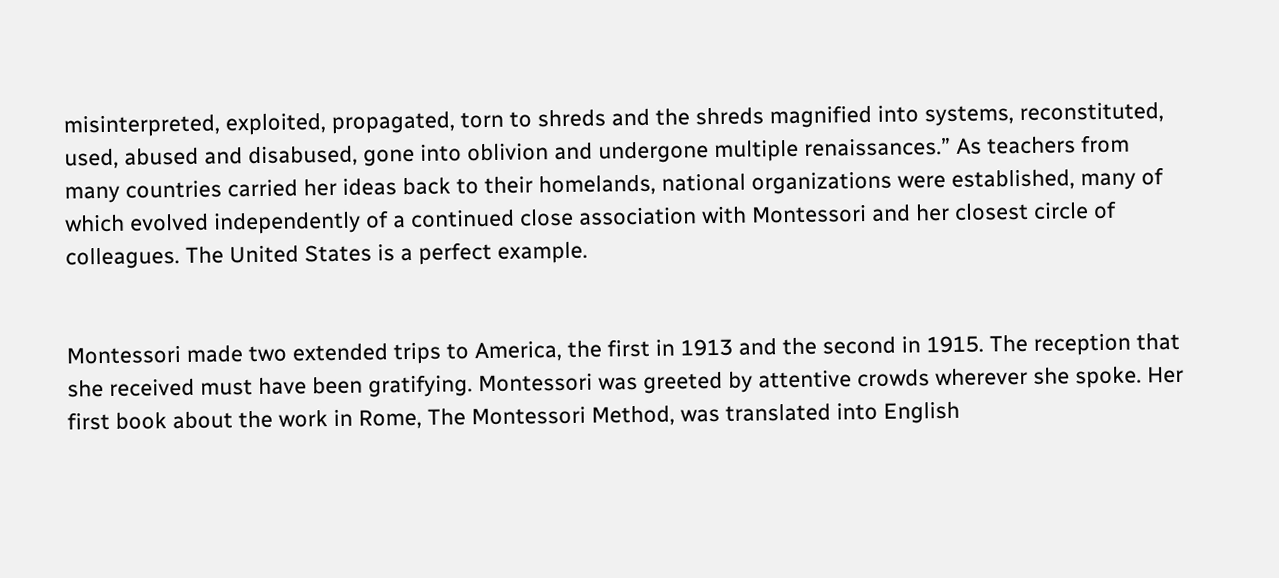misinterpreted, exploited, propagated, torn to shreds and the shreds magnified into systems, reconstituted, used, abused and disabused, gone into oblivion and undergone multiple renaissances.” As teachers from many countries carried her ideas back to their homelands, national organizations were established, many of which evolved independently of a continued close association with Montessori and her closest circle of colleagues. The United States is a perfect example.


Montessori made two extended trips to America, the first in 1913 and the second in 1915. The reception that she received must have been gratifying. Montessori was greeted by attentive crowds wherever she spoke. Her first book about the work in Rome, The Montessori Method, was translated into English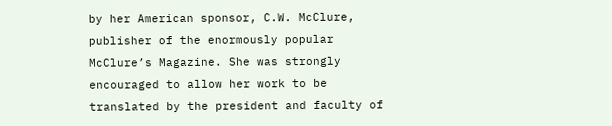by her American sponsor, C.W. McClure, publisher of the enormously popular McClure’s Magazine. She was strongly encouraged to allow her work to be translated by the president and faculty of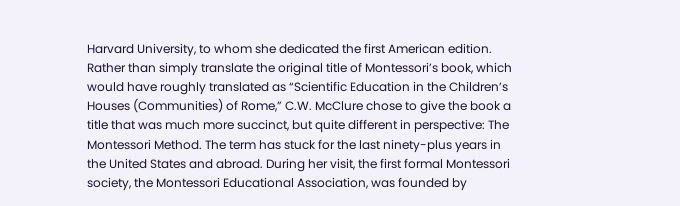Harvard University, to whom she dedicated the first American edition. Rather than simply translate the original title of Montessori’s book, which would have roughly translated as “Scientific Education in the Children’s Houses (Communities) of Rome,” C.W. McClure chose to give the book a title that was much more succinct, but quite different in perspective: The Montessori Method. The term has stuck for the last ninety-plus years in the United States and abroad. During her visit, the first formal Montessori society, the Montessori Educational Association, was founded by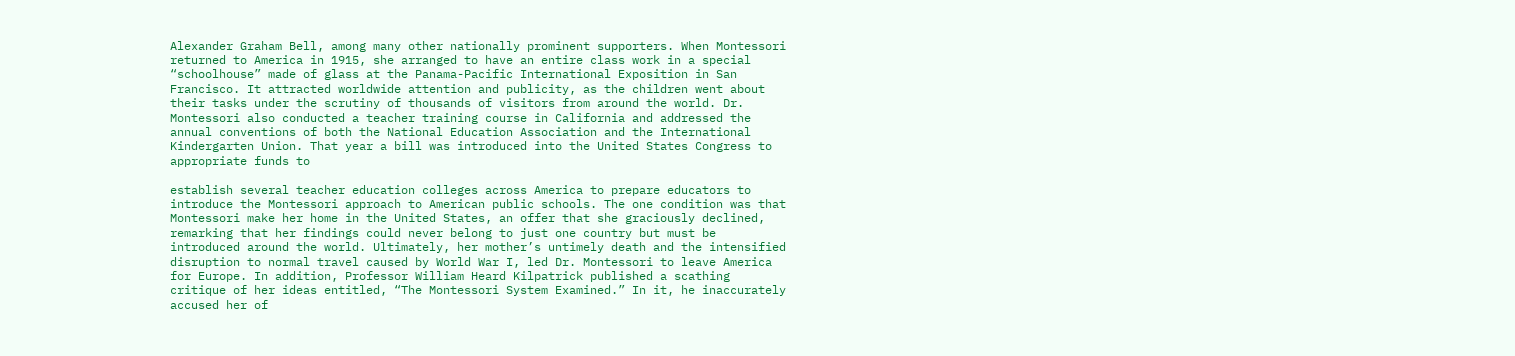Alexander Graham Bell, among many other nationally prominent supporters. When Montessori returned to America in 1915, she arranged to have an entire class work in a special “schoolhouse” made of glass at the Panama-Pacific International Exposition in San Francisco. It attracted worldwide attention and publicity, as the children went about their tasks under the scrutiny of thousands of visitors from around the world. Dr. Montessori also conducted a teacher training course in California and addressed the annual conventions of both the National Education Association and the International Kindergarten Union. That year a bill was introduced into the United States Congress to appropriate funds to

establish several teacher education colleges across America to prepare educators to introduce the Montessori approach to American public schools. The one condition was that Montessori make her home in the United States, an offer that she graciously declined, remarking that her findings could never belong to just one country but must be introduced around the world. Ultimately, her mother’s untimely death and the intensified disruption to normal travel caused by World War I, led Dr. Montessori to leave America for Europe. In addition, Professor William Heard Kilpatrick published a scathing critique of her ideas entitled, “The Montessori System Examined.” In it, he inaccurately accused her of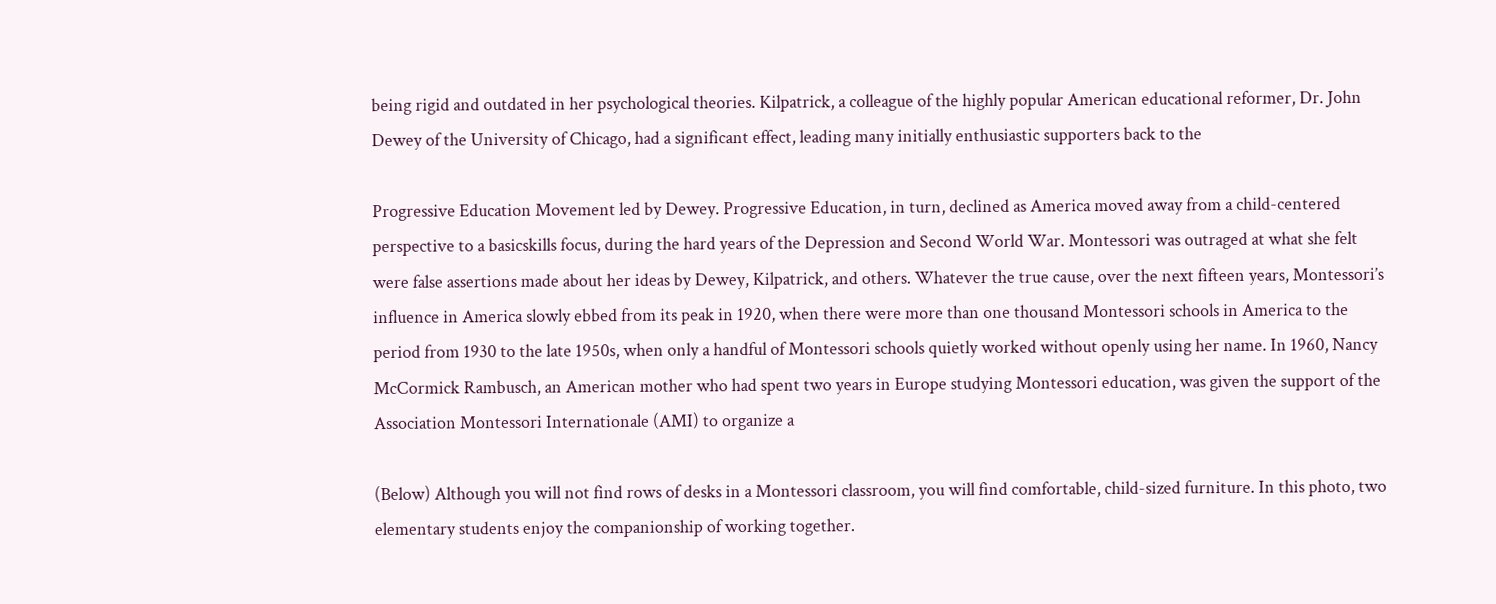being rigid and outdated in her psychological theories. Kilpatrick, a colleague of the highly popular American educational reformer, Dr. John Dewey of the University of Chicago, had a significant effect, leading many initially enthusiastic supporters back to the

Progressive Education Movement led by Dewey. Progressive Education, in turn, declined as America moved away from a child-centered perspective to a basicskills focus, during the hard years of the Depression and Second World War. Montessori was outraged at what she felt were false assertions made about her ideas by Dewey, Kilpatrick, and others. Whatever the true cause, over the next fifteen years, Montessori’s influence in America slowly ebbed from its peak in 1920, when there were more than one thousand Montessori schools in America to the period from 1930 to the late 1950s, when only a handful of Montessori schools quietly worked without openly using her name. In 1960, Nancy McCormick Rambusch, an American mother who had spent two years in Europe studying Montessori education, was given the support of the Association Montessori Internationale (AMI) to organize a

(Below) Although you will not find rows of desks in a Montessori classroom, you will find comfortable, child-sized furniture. In this photo, two elementary students enjoy the companionship of working together.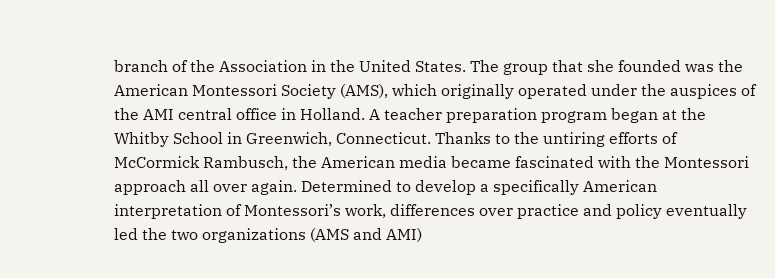branch of the Association in the United States. The group that she founded was the American Montessori Society (AMS), which originally operated under the auspices of the AMI central office in Holland. A teacher preparation program began at the Whitby School in Greenwich, Connecticut. Thanks to the untiring efforts of McCormick Rambusch, the American media became fascinated with the Montessori approach all over again. Determined to develop a specifically American interpretation of Montessori’s work, differences over practice and policy eventually led the two organizations (AMS and AMI)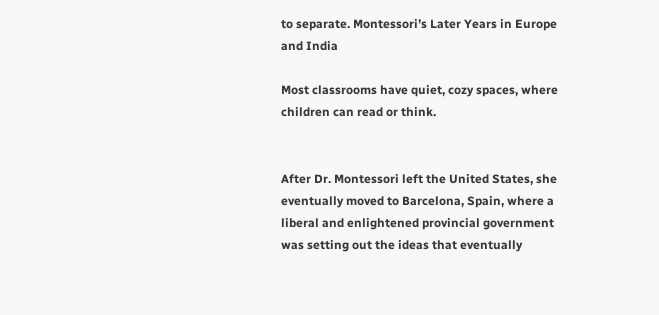to separate. Montessori’s Later Years in Europe and India

Most classrooms have quiet, cozy spaces, where children can read or think.


After Dr. Montessori left the United States, she eventually moved to Barcelona, Spain, where a liberal and enlightened provincial government was setting out the ideas that eventually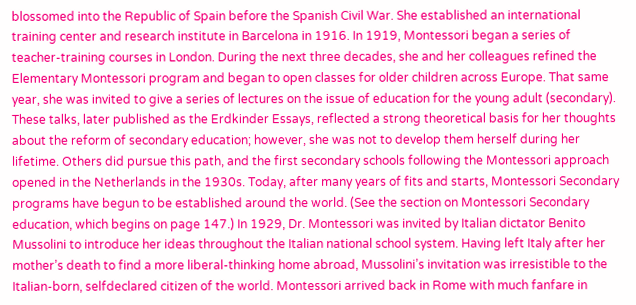blossomed into the Republic of Spain before the Spanish Civil War. She established an international training center and research institute in Barcelona in 1916. In 1919, Montessori began a series of teacher-training courses in London. During the next three decades, she and her colleagues refined the Elementary Montessori program and began to open classes for older children across Europe. That same year, she was invited to give a series of lectures on the issue of education for the young adult (secondary). These talks, later published as the Erdkinder Essays, reflected a strong theoretical basis for her thoughts about the reform of secondary education; however, she was not to develop them herself during her lifetime. Others did pursue this path, and the first secondary schools following the Montessori approach opened in the Netherlands in the 1930s. Today, after many years of fits and starts, Montessori Secondary programs have begun to be established around the world. (See the section on Montessori Secondary education, which begins on page 147.) In 1929, Dr. Montessori was invited by Italian dictator Benito Mussolini to introduce her ideas throughout the Italian national school system. Having left Italy after her mother’s death to find a more liberal-thinking home abroad, Mussolini’s invitation was irresistible to the Italian-born, selfdeclared citizen of the world. Montessori arrived back in Rome with much fanfare in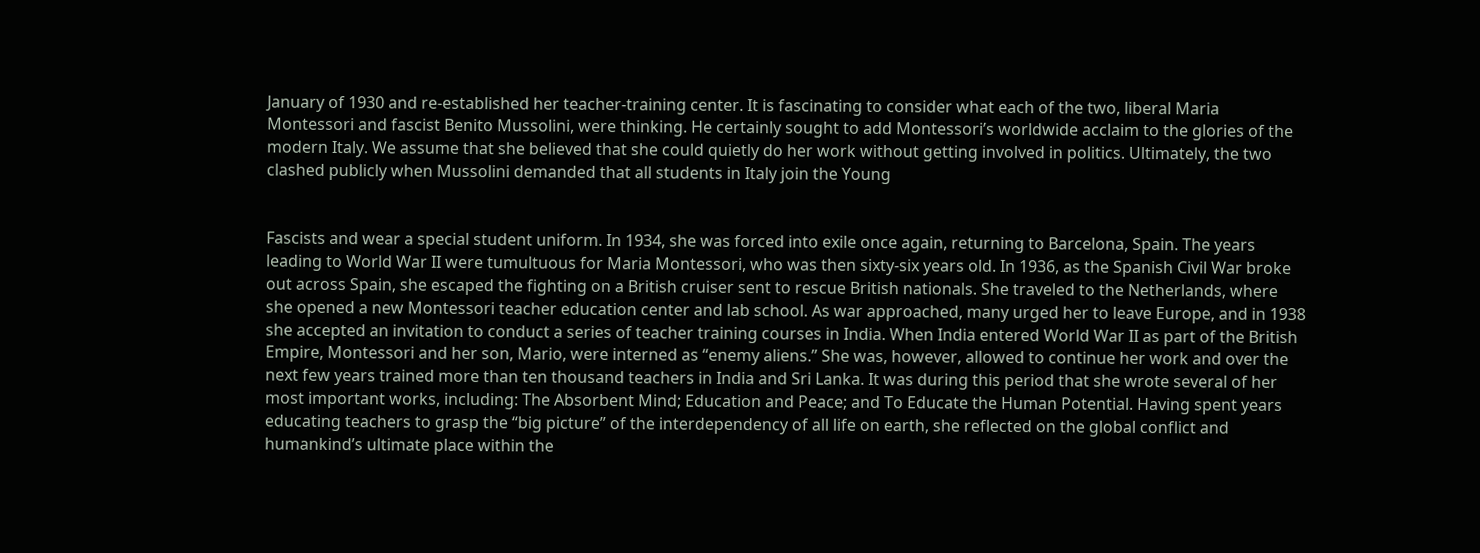January of 1930 and re-established her teacher-training center. It is fascinating to consider what each of the two, liberal Maria Montessori and fascist Benito Mussolini, were thinking. He certainly sought to add Montessori’s worldwide acclaim to the glories of the modern Italy. We assume that she believed that she could quietly do her work without getting involved in politics. Ultimately, the two clashed publicly when Mussolini demanded that all students in Italy join the Young


Fascists and wear a special student uniform. In 1934, she was forced into exile once again, returning to Barcelona, Spain. The years leading to World War II were tumultuous for Maria Montessori, who was then sixty-six years old. In 1936, as the Spanish Civil War broke out across Spain, she escaped the fighting on a British cruiser sent to rescue British nationals. She traveled to the Netherlands, where she opened a new Montessori teacher education center and lab school. As war approached, many urged her to leave Europe, and in 1938 she accepted an invitation to conduct a series of teacher training courses in India. When India entered World War II as part of the British Empire, Montessori and her son, Mario, were interned as “enemy aliens.” She was, however, allowed to continue her work and over the next few years trained more than ten thousand teachers in India and Sri Lanka. It was during this period that she wrote several of her most important works, including: The Absorbent Mind; Education and Peace; and To Educate the Human Potential. Having spent years educating teachers to grasp the “big picture” of the interdependency of all life on earth, she reflected on the global conflict and humankind’s ultimate place within the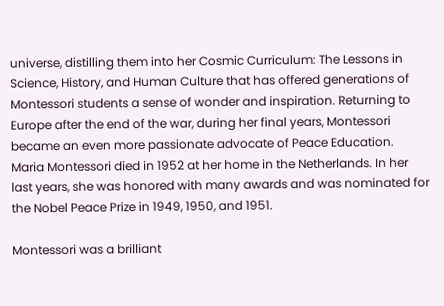universe, distilling them into her Cosmic Curriculum: The Lessons in Science, History, and Human Culture that has offered generations of Montessori students a sense of wonder and inspiration. Returning to Europe after the end of the war, during her final years, Montessori became an even more passionate advocate of Peace Education. Maria Montessori died in 1952 at her home in the Netherlands. In her last years, she was honored with many awards and was nominated for the Nobel Peace Prize in 1949, 1950, and 1951.

Montessori was a brilliant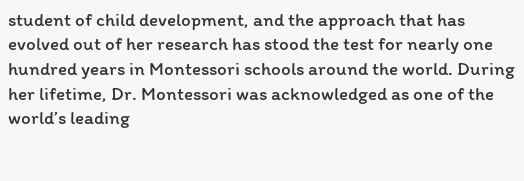student of child development, and the approach that has evolved out of her research has stood the test for nearly one hundred years in Montessori schools around the world. During her lifetime, Dr. Montessori was acknowledged as one of the world’s leading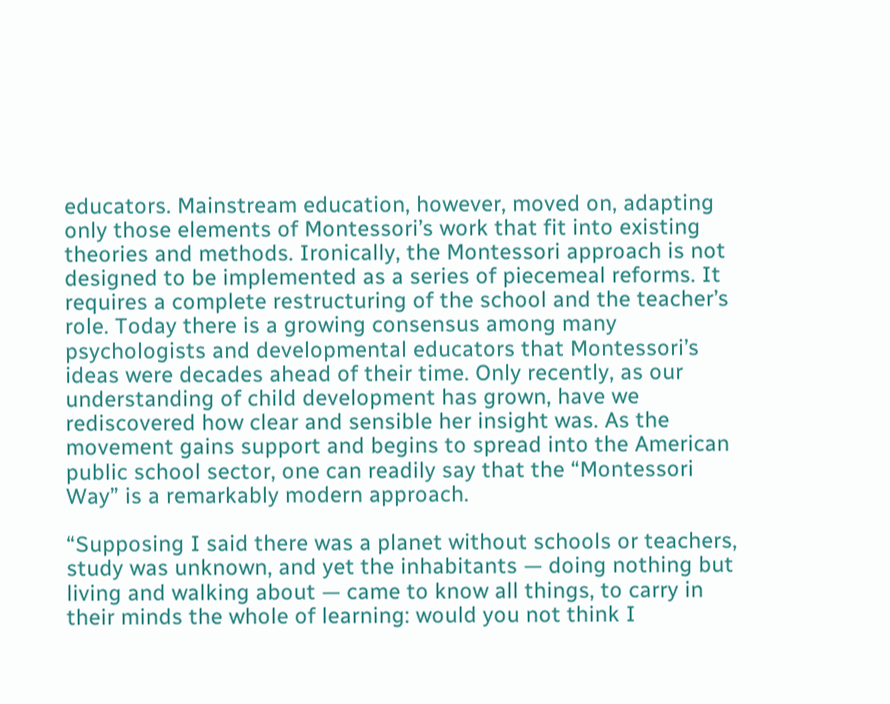educators. Mainstream education, however, moved on, adapting only those elements of Montessori’s work that fit into existing theories and methods. Ironically, the Montessori approach is not designed to be implemented as a series of piecemeal reforms. It requires a complete restructuring of the school and the teacher’s role. Today there is a growing consensus among many psychologists and developmental educators that Montessori’s ideas were decades ahead of their time. Only recently, as our understanding of child development has grown, have we rediscovered how clear and sensible her insight was. As the movement gains support and begins to spread into the American public school sector, one can readily say that the “Montessori Way” is a remarkably modern approach.

“Supposing I said there was a planet without schools or teachers, study was unknown, and yet the inhabitants — doing nothing but living and walking about — came to know all things, to carry in their minds the whole of learning: would you not think I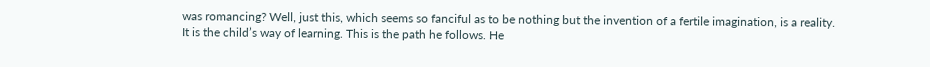was romancing? Well, just this, which seems so fanciful as to be nothing but the invention of a fertile imagination, is a reality. It is the child’s way of learning. This is the path he follows. He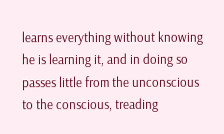learns everything without knowing he is learning it, and in doing so passes little from the unconscious to the conscious, treading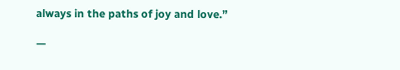always in the paths of joy and love.”

—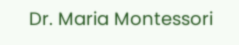Dr. Maria Montessori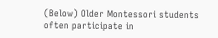(Below) Older Montessori students often participate in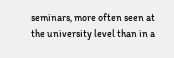seminars, more often seen at the university level than in a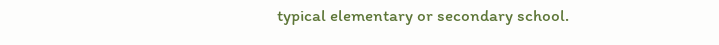typical elementary or secondary school.